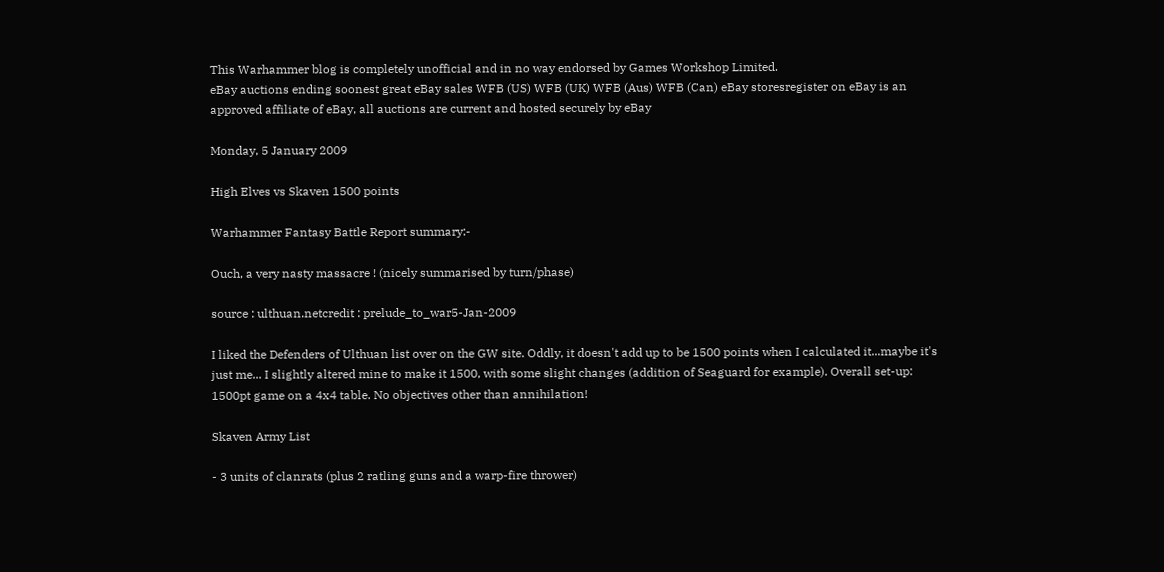This Warhammer blog is completely unofficial and in no way endorsed by Games Workshop Limited.
eBay auctions ending soonest great eBay sales WFB (US) WFB (UK) WFB (Aus) WFB (Can) eBay storesregister on eBay is an approved affiliate of eBay, all auctions are current and hosted securely by eBay

Monday, 5 January 2009

High Elves vs Skaven 1500 points

Warhammer Fantasy Battle Report summary:-

Ouch, a very nasty massacre ! (nicely summarised by turn/phase)

source : ulthuan.netcredit : prelude_to_war5-Jan-2009

I liked the Defenders of Ulthuan list over on the GW site. Oddly, it doesn't add up to be 1500 points when I calculated it...maybe it's just me... I slightly altered mine to make it 1500, with some slight changes (addition of Seaguard for example). Overall set-up: 1500pt game on a 4x4 table. No objectives other than annihilation!

Skaven Army List

- 3 units of clanrats (plus 2 ratling guns and a warp-fire thrower)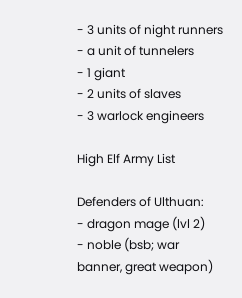- 3 units of night runners
- a unit of tunnelers
- 1 giant
- 2 units of slaves
- 3 warlock engineers

High Elf Army List

Defenders of Ulthuan:
- dragon mage (lvl 2)
- noble (bsb; war banner, great weapon)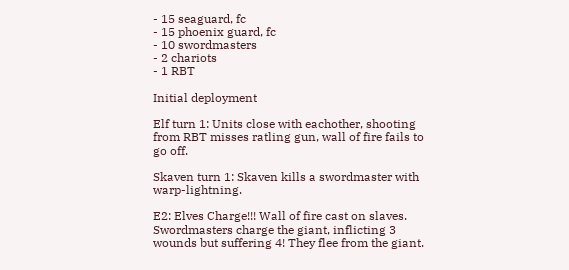- 15 seaguard, fc
- 15 phoenix guard, fc
- 10 swordmasters
- 2 chariots
- 1 RBT

Initial deployment

Elf turn 1: Units close with eachother, shooting from RBT misses ratling gun, wall of fire fails to go off.

Skaven turn 1: Skaven kills a swordmaster with warp-lightning.

E2: Elves Charge!!! Wall of fire cast on slaves. Swordmasters charge the giant, inflicting 3 wounds but suffering 4! They flee from the giant.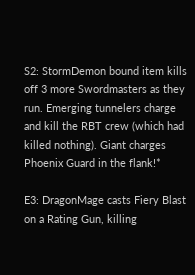S2: StormDemon bound item kills off 3 more Swordmasters as they run. Emerging tunnelers charge and kill the RBT crew (which had killed nothing). Giant charges Phoenix Guard in the flank!*

E3: DragonMage casts Fiery Blast on a Rating Gun, killing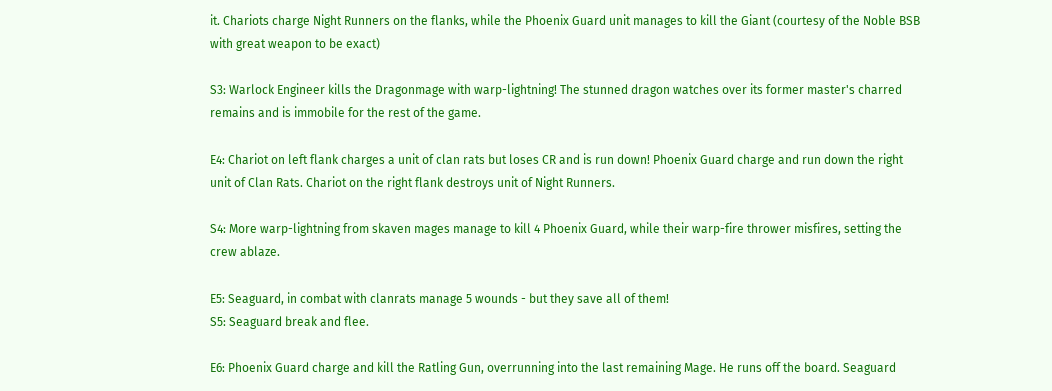it. Chariots charge Night Runners on the flanks, while the Phoenix Guard unit manages to kill the Giant (courtesy of the Noble BSB with great weapon to be exact)

S3: Warlock Engineer kills the Dragonmage with warp-lightning! The stunned dragon watches over its former master's charred remains and is immobile for the rest of the game.

E4: Chariot on left flank charges a unit of clan rats but loses CR and is run down! Phoenix Guard charge and run down the right unit of Clan Rats. Chariot on the right flank destroys unit of Night Runners.

S4: More warp-lightning from skaven mages manage to kill 4 Phoenix Guard, while their warp-fire thrower misfires, setting the crew ablaze.

E5: Seaguard, in combat with clanrats manage 5 wounds - but they save all of them!
S5: Seaguard break and flee.

E6: Phoenix Guard charge and kill the Ratling Gun, overrunning into the last remaining Mage. He runs off the board. Seaguard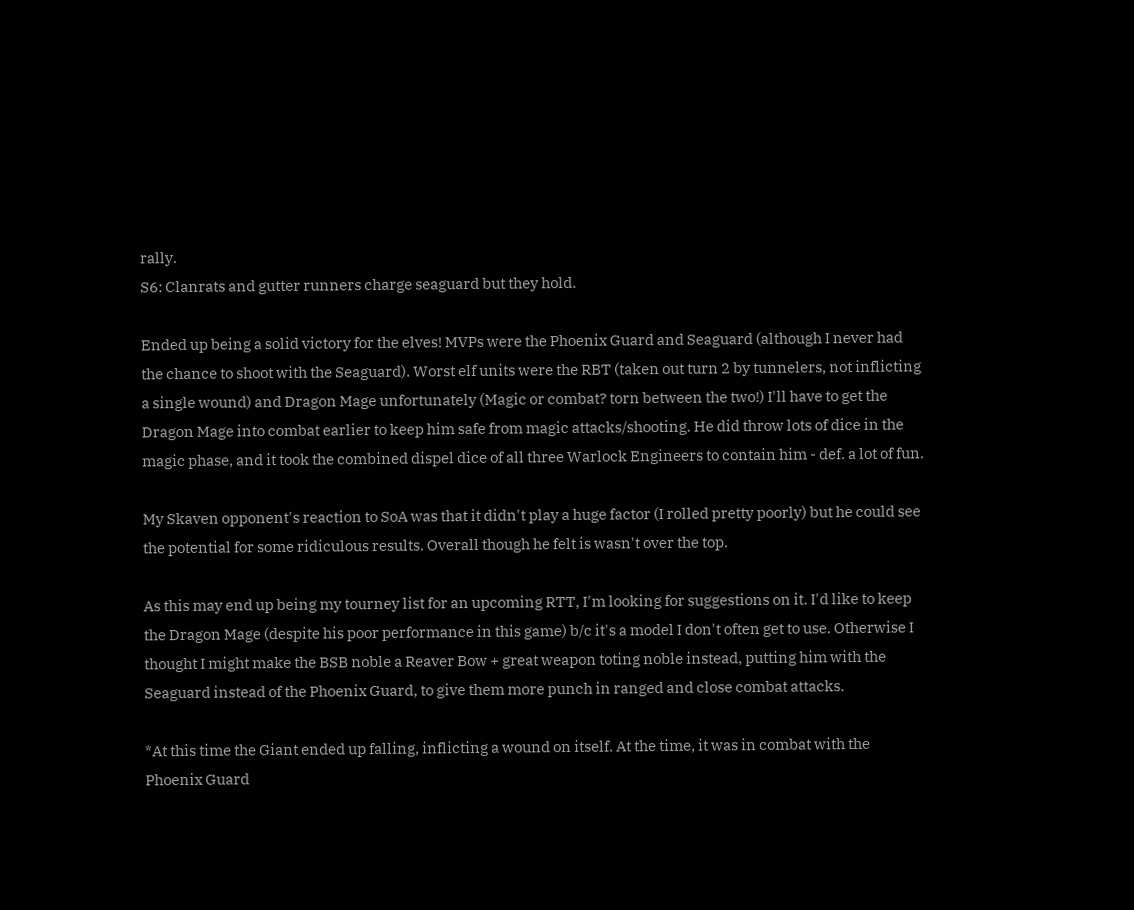rally.
S6: Clanrats and gutter runners charge seaguard but they hold.

Ended up being a solid victory for the elves! MVPs were the Phoenix Guard and Seaguard (although I never had the chance to shoot with the Seaguard). Worst elf units were the RBT (taken out turn 2 by tunnelers, not inflicting a single wound) and Dragon Mage unfortunately (Magic or combat? torn between the two!) I'll have to get the Dragon Mage into combat earlier to keep him safe from magic attacks/shooting. He did throw lots of dice in the magic phase, and it took the combined dispel dice of all three Warlock Engineers to contain him - def. a lot of fun.

My Skaven opponent's reaction to SoA was that it didn't play a huge factor (I rolled pretty poorly) but he could see the potential for some ridiculous results. Overall though he felt is wasn't over the top.

As this may end up being my tourney list for an upcoming RTT, I'm looking for suggestions on it. I'd like to keep the Dragon Mage (despite his poor performance in this game) b/c it's a model I don't often get to use. Otherwise I thought I might make the BSB noble a Reaver Bow + great weapon toting noble instead, putting him with the Seaguard instead of the Phoenix Guard, to give them more punch in ranged and close combat attacks.

*At this time the Giant ended up falling, inflicting a wound on itself. At the time, it was in combat with the Phoenix Guard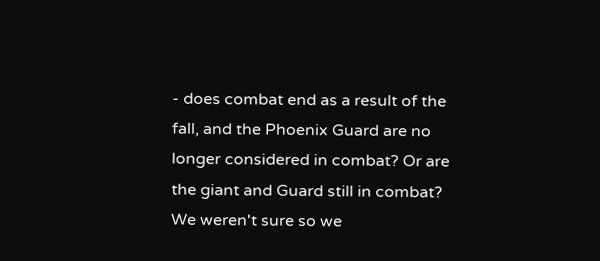- does combat end as a result of the fall, and the Phoenix Guard are no longer considered in combat? Or are the giant and Guard still in combat? We weren't sure so we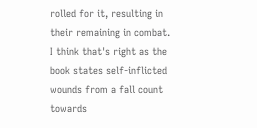rolled for it, resulting in their remaining in combat. I think that's right as the book states self-inflicted wounds from a fall count towards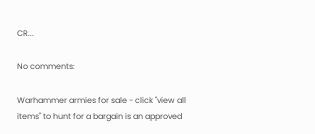CR...

No comments:

Warhammer armies for sale - click "view all items" to hunt for a bargain is an approved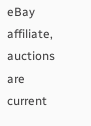eBay affiliate, auctions are current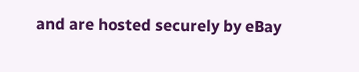and are hosted securely by eBay